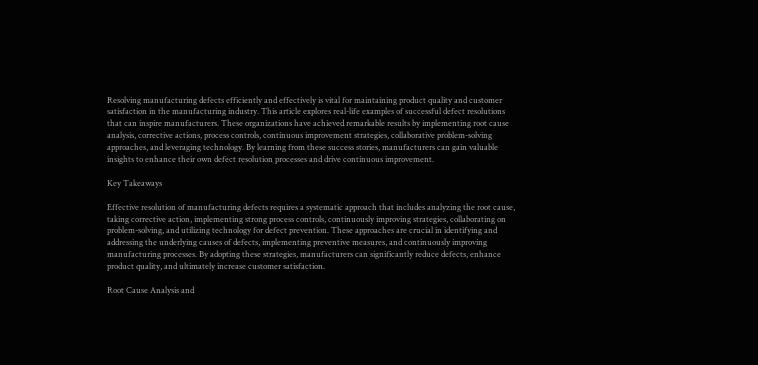Resolving manufacturing defects efficiently and effectively is vital for maintaining product quality and customer satisfaction in the manufacturing industry. This article explores real-life examples of successful defect resolutions that can inspire manufacturers. These organizations have achieved remarkable results by implementing root cause analysis, corrective actions, process controls, continuous improvement strategies, collaborative problem-solving approaches, and leveraging technology. By learning from these success stories, manufacturers can gain valuable insights to enhance their own defect resolution processes and drive continuous improvement.

Key Takeaways

Effective resolution of manufacturing defects requires a systematic approach that includes analyzing the root cause, taking corrective action, implementing strong process controls, continuously improving strategies, collaborating on problem-solving, and utilizing technology for defect prevention. These approaches are crucial in identifying and addressing the underlying causes of defects, implementing preventive measures, and continuously improving manufacturing processes. By adopting these strategies, manufacturers can significantly reduce defects, enhance product quality, and ultimately increase customer satisfaction.

Root Cause Analysis and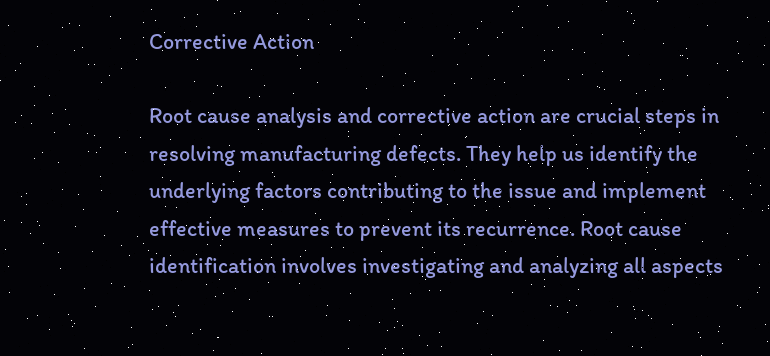Corrective Action

Root cause analysis and corrective action are crucial steps in resolving manufacturing defects. They help us identify the underlying factors contributing to the issue and implement effective measures to prevent its recurrence. Root cause identification involves investigating and analyzing all aspects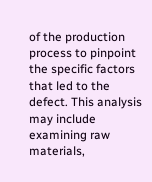of the production process to pinpoint the specific factors that led to the defect. This analysis may include examining raw materials,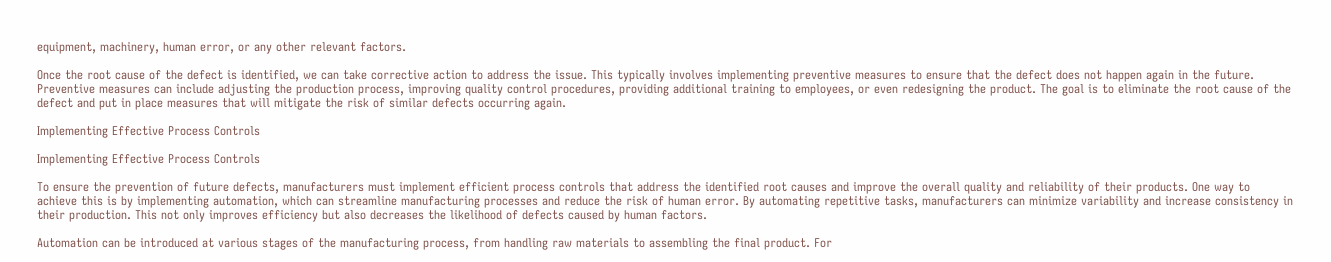equipment, machinery, human error, or any other relevant factors.

Once the root cause of the defect is identified, we can take corrective action to address the issue. This typically involves implementing preventive measures to ensure that the defect does not happen again in the future. Preventive measures can include adjusting the production process, improving quality control procedures, providing additional training to employees, or even redesigning the product. The goal is to eliminate the root cause of the defect and put in place measures that will mitigate the risk of similar defects occurring again.

Implementing Effective Process Controls

Implementing Effective Process Controls

To ensure the prevention of future defects, manufacturers must implement efficient process controls that address the identified root causes and improve the overall quality and reliability of their products. One way to achieve this is by implementing automation, which can streamline manufacturing processes and reduce the risk of human error. By automating repetitive tasks, manufacturers can minimize variability and increase consistency in their production. This not only improves efficiency but also decreases the likelihood of defects caused by human factors.

Automation can be introduced at various stages of the manufacturing process, from handling raw materials to assembling the final product. For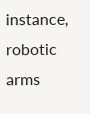instance, robotic arms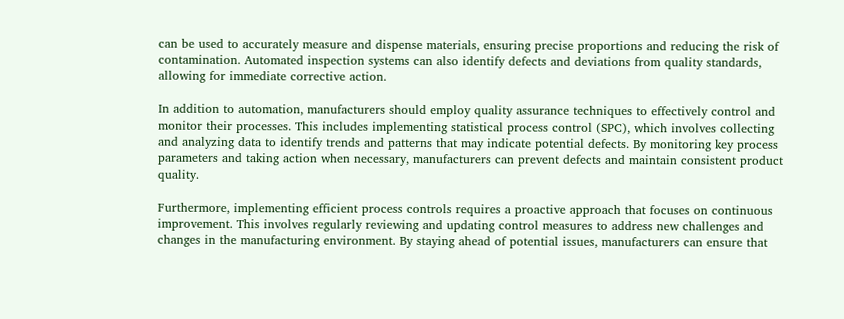can be used to accurately measure and dispense materials, ensuring precise proportions and reducing the risk of contamination. Automated inspection systems can also identify defects and deviations from quality standards, allowing for immediate corrective action.

In addition to automation, manufacturers should employ quality assurance techniques to effectively control and monitor their processes. This includes implementing statistical process control (SPC), which involves collecting and analyzing data to identify trends and patterns that may indicate potential defects. By monitoring key process parameters and taking action when necessary, manufacturers can prevent defects and maintain consistent product quality.

Furthermore, implementing efficient process controls requires a proactive approach that focuses on continuous improvement. This involves regularly reviewing and updating control measures to address new challenges and changes in the manufacturing environment. By staying ahead of potential issues, manufacturers can ensure that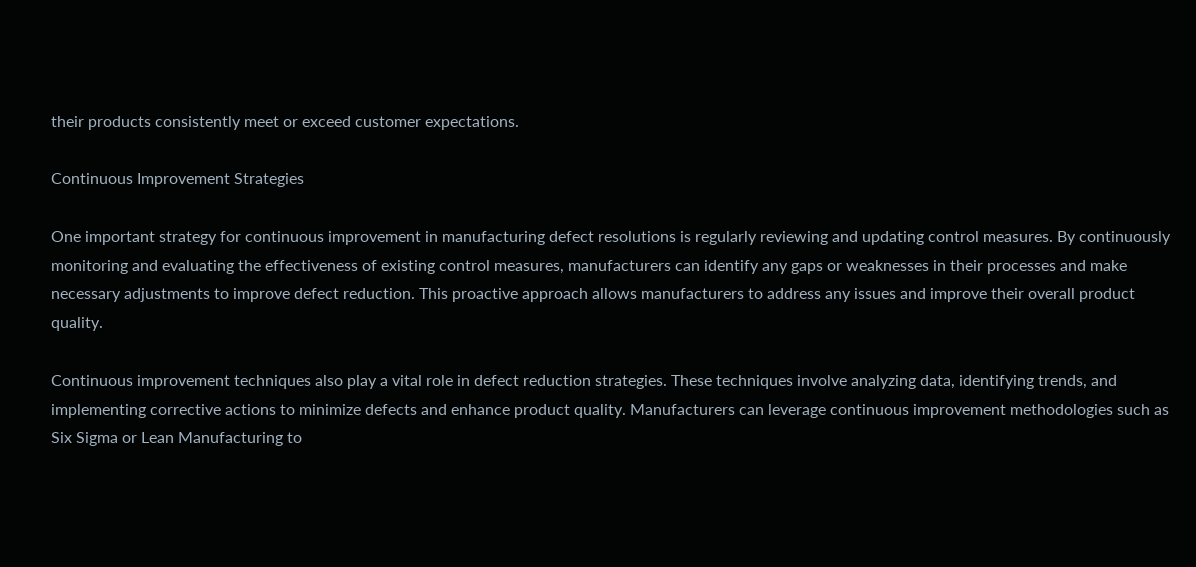their products consistently meet or exceed customer expectations.

Continuous Improvement Strategies

One important strategy for continuous improvement in manufacturing defect resolutions is regularly reviewing and updating control measures. By continuously monitoring and evaluating the effectiveness of existing control measures, manufacturers can identify any gaps or weaknesses in their processes and make necessary adjustments to improve defect reduction. This proactive approach allows manufacturers to address any issues and improve their overall product quality.

Continuous improvement techniques also play a vital role in defect reduction strategies. These techniques involve analyzing data, identifying trends, and implementing corrective actions to minimize defects and enhance product quality. Manufacturers can leverage continuous improvement methodologies such as Six Sigma or Lean Manufacturing to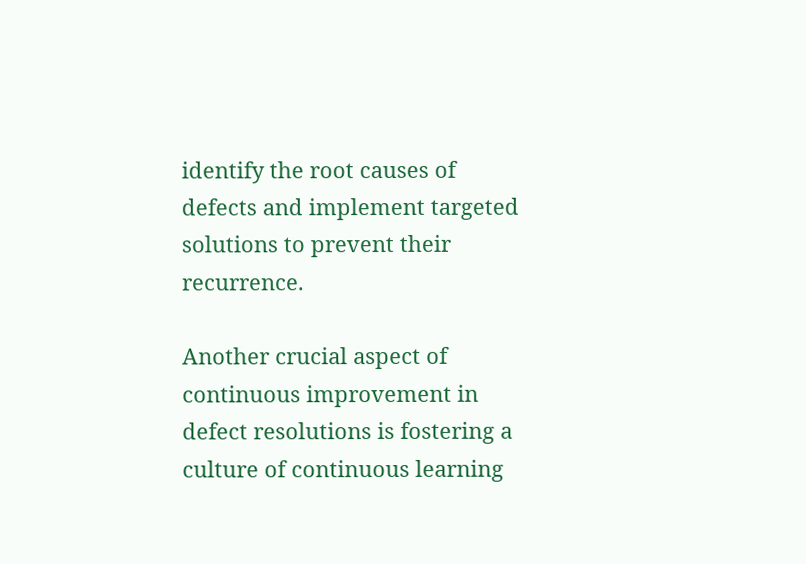identify the root causes of defects and implement targeted solutions to prevent their recurrence.

Another crucial aspect of continuous improvement in defect resolutions is fostering a culture of continuous learning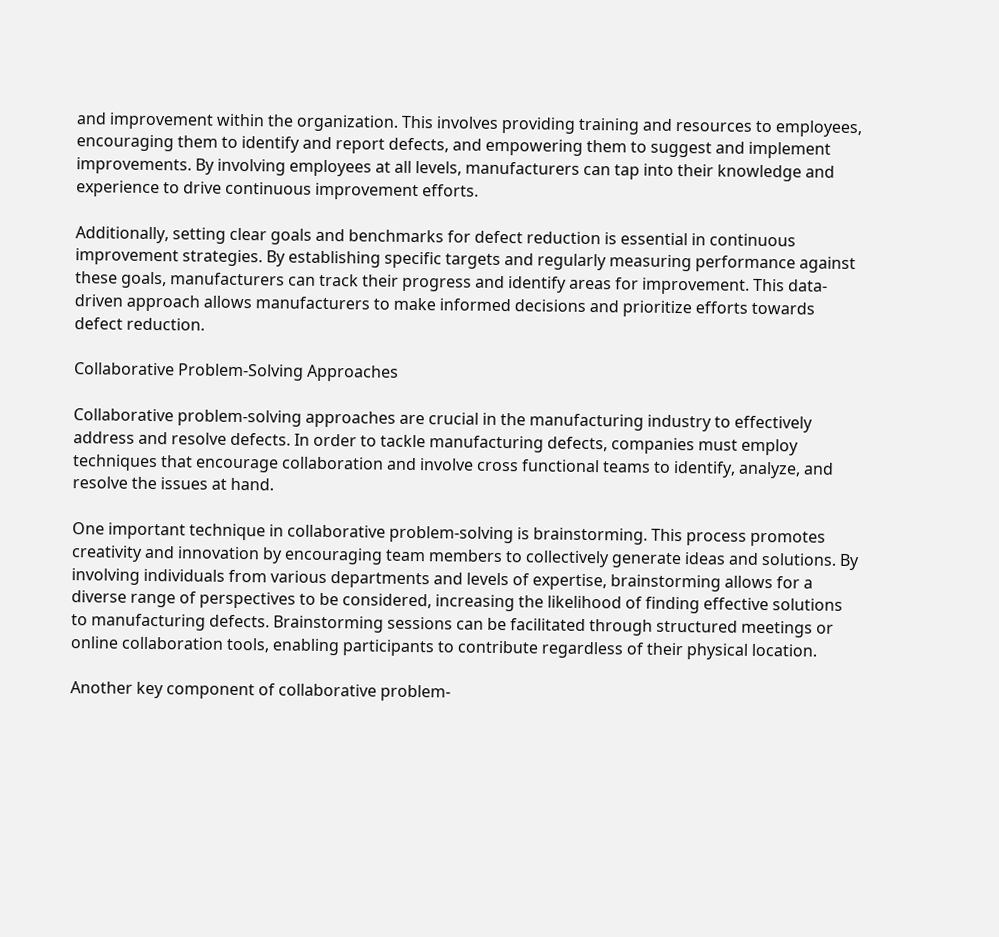and improvement within the organization. This involves providing training and resources to employees, encouraging them to identify and report defects, and empowering them to suggest and implement improvements. By involving employees at all levels, manufacturers can tap into their knowledge and experience to drive continuous improvement efforts.

Additionally, setting clear goals and benchmarks for defect reduction is essential in continuous improvement strategies. By establishing specific targets and regularly measuring performance against these goals, manufacturers can track their progress and identify areas for improvement. This data-driven approach allows manufacturers to make informed decisions and prioritize efforts towards defect reduction.

Collaborative Problem-Solving Approaches

Collaborative problem-solving approaches are crucial in the manufacturing industry to effectively address and resolve defects. In order to tackle manufacturing defects, companies must employ techniques that encourage collaboration and involve cross functional teams to identify, analyze, and resolve the issues at hand.

One important technique in collaborative problem-solving is brainstorming. This process promotes creativity and innovation by encouraging team members to collectively generate ideas and solutions. By involving individuals from various departments and levels of expertise, brainstorming allows for a diverse range of perspectives to be considered, increasing the likelihood of finding effective solutions to manufacturing defects. Brainstorming sessions can be facilitated through structured meetings or online collaboration tools, enabling participants to contribute regardless of their physical location.

Another key component of collaborative problem-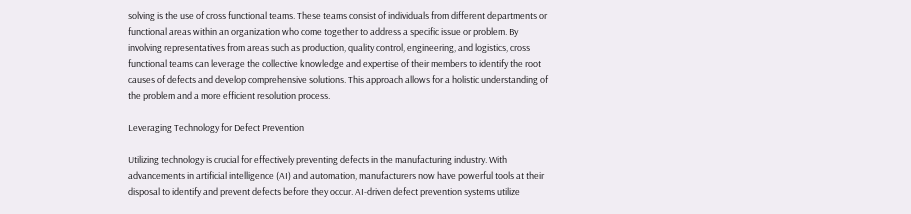solving is the use of cross functional teams. These teams consist of individuals from different departments or functional areas within an organization who come together to address a specific issue or problem. By involving representatives from areas such as production, quality control, engineering, and logistics, cross functional teams can leverage the collective knowledge and expertise of their members to identify the root causes of defects and develop comprehensive solutions. This approach allows for a holistic understanding of the problem and a more efficient resolution process.

Leveraging Technology for Defect Prevention

Utilizing technology is crucial for effectively preventing defects in the manufacturing industry. With advancements in artificial intelligence (AI) and automation, manufacturers now have powerful tools at their disposal to identify and prevent defects before they occur. AI-driven defect prevention systems utilize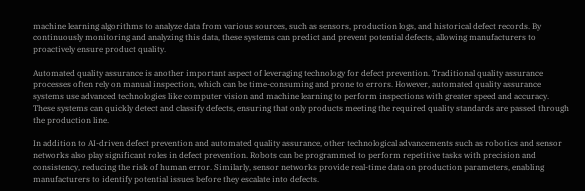machine learning algorithms to analyze data from various sources, such as sensors, production logs, and historical defect records. By continuously monitoring and analyzing this data, these systems can predict and prevent potential defects, allowing manufacturers to proactively ensure product quality.

Automated quality assurance is another important aspect of leveraging technology for defect prevention. Traditional quality assurance processes often rely on manual inspection, which can be time-consuming and prone to errors. However, automated quality assurance systems use advanced technologies like computer vision and machine learning to perform inspections with greater speed and accuracy. These systems can quickly detect and classify defects, ensuring that only products meeting the required quality standards are passed through the production line.

In addition to AI-driven defect prevention and automated quality assurance, other technological advancements such as robotics and sensor networks also play significant roles in defect prevention. Robots can be programmed to perform repetitive tasks with precision and consistency, reducing the risk of human error. Similarly, sensor networks provide real-time data on production parameters, enabling manufacturers to identify potential issues before they escalate into defects.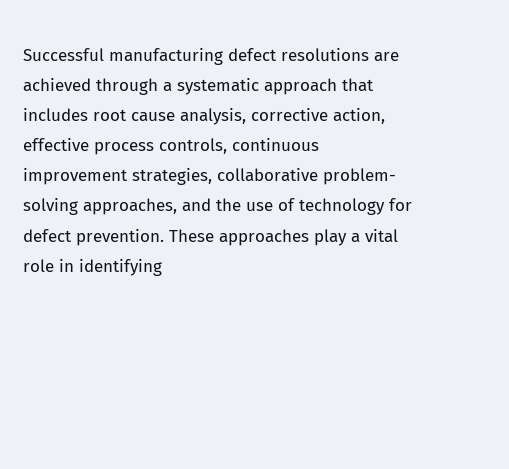Successful manufacturing defect resolutions are achieved through a systematic approach that includes root cause analysis, corrective action, effective process controls, continuous improvement strategies, collaborative problem-solving approaches, and the use of technology for defect prevention. These approaches play a vital role in identifying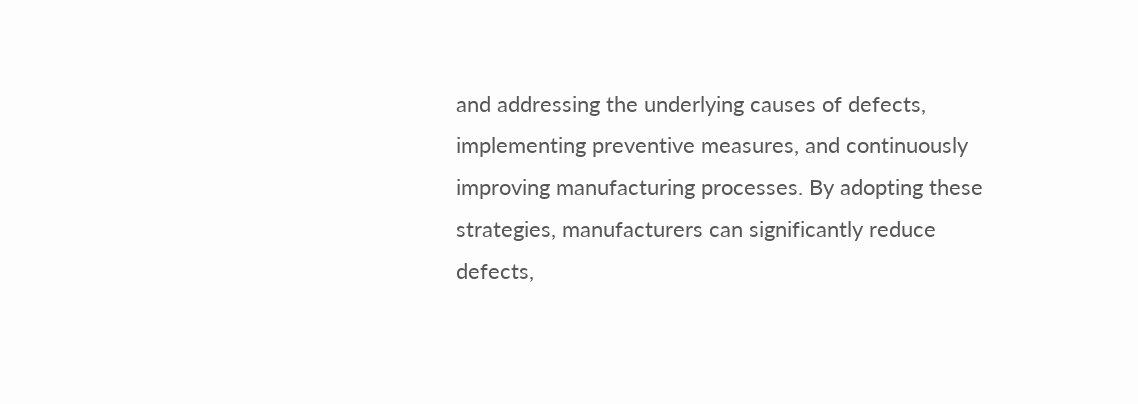and addressing the underlying causes of defects, implementing preventive measures, and continuously improving manufacturing processes. By adopting these strategies, manufacturers can significantly reduce defects,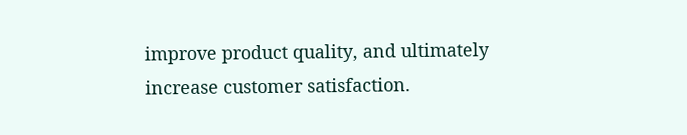improve product quality, and ultimately increase customer satisfaction.